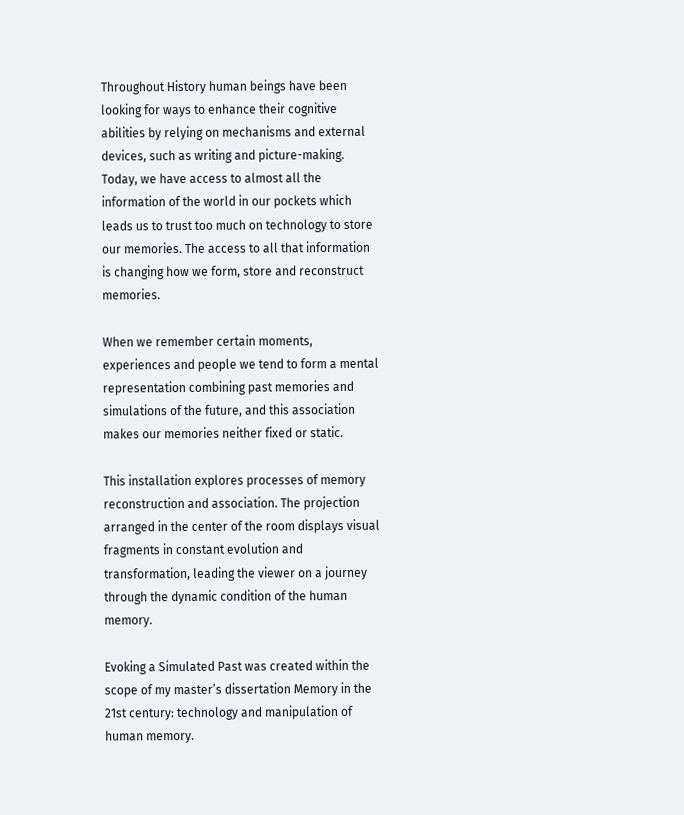Throughout History human beings have been looking for ways to enhance their cognitive abilities by relying on mechanisms and external devices, such as writing and picture-making. Today, we have access to almost all the information of the world in our pockets which leads us to trust too much on technology to store our memories. The access to all that information is changing how we form, store and reconstruct memories.

When we remember certain moments, experiences and people we tend to form a mental representation combining past memories and simulations of the future, and this association makes our memories neither fixed or static.

This installation explores processes of memory reconstruction and association. The projection arranged in the center of the room displays visual fragments in constant evolution and transformation, leading the viewer on a journey through the dynamic condition of the human memory.

Evoking a Simulated Past was created within the scope of my master’s dissertation Memory in the 21st century: technology and manipulation of human memory.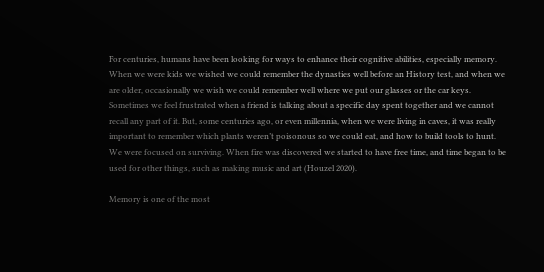For centuries, humans have been looking for ways to enhance their cognitive abilities, especially memory. When we were kids we wished we could remember the dynasties well before an History test, and when we are older, occasionally we wish we could remember well where we put our glasses or the car keys. Sometimes we feel frustrated when a friend is talking about a specific day spent together and we cannot recall any part of it. But, some centuries ago, or even millennia, when we were living in caves, it was really important to remember which plants weren’t poisonous so we could eat, and how to build tools to hunt. We were focused on surviving. When fire was discovered we started to have free time, and time began to be used for other things, such as making music and art (Houzel 2020).

Memory is one of the most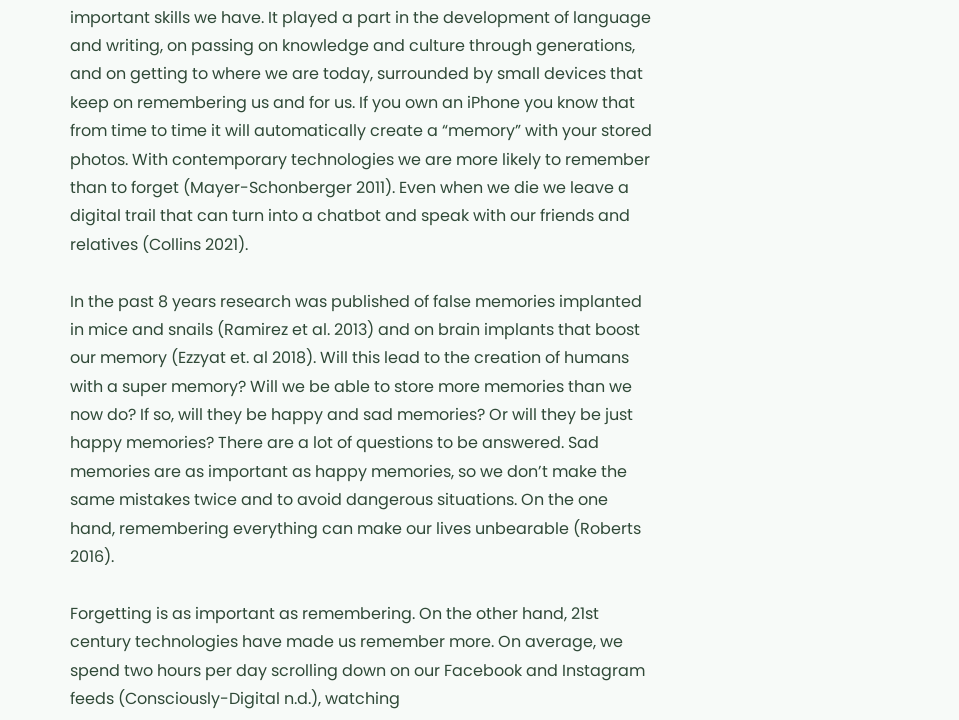important skills we have. It played a part in the development of language and writing, on passing on knowledge and culture through generations, and on getting to where we are today, surrounded by small devices that keep on remembering us and for us. If you own an iPhone you know that from time to time it will automatically create a “memory” with your stored photos. With contemporary technologies we are more likely to remember than to forget (Mayer-Schonberger 2011). Even when we die we leave a digital trail that can turn into a chatbot and speak with our friends and relatives (Collins 2021).

In the past 8 years research was published of false memories implanted in mice and snails (Ramirez et al. 2013) and on brain implants that boost our memory (Ezzyat et. al 2018). Will this lead to the creation of humans with a super memory? Will we be able to store more memories than we now do? If so, will they be happy and sad memories? Or will they be just happy memories? There are a lot of questions to be answered. Sad memories are as important as happy memories, so we don’t make the same mistakes twice and to avoid dangerous situations. On the one hand, remembering everything can make our lives unbearable (Roberts 2016).

Forgetting is as important as remembering. On the other hand, 21st century technologies have made us remember more. On average, we spend two hours per day scrolling down on our Facebook and Instagram feeds (Consciously-Digital n.d.), watching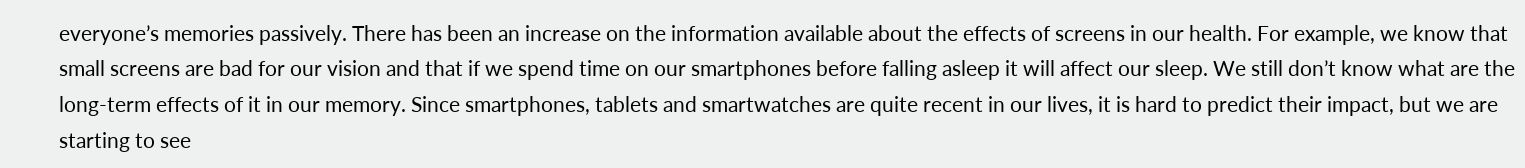everyone’s memories passively. There has been an increase on the information available about the effects of screens in our health. For example, we know that small screens are bad for our vision and that if we spend time on our smartphones before falling asleep it will affect our sleep. We still don’t know what are the long-term effects of it in our memory. Since smartphones, tablets and smartwatches are quite recent in our lives, it is hard to predict their impact, but we are starting to see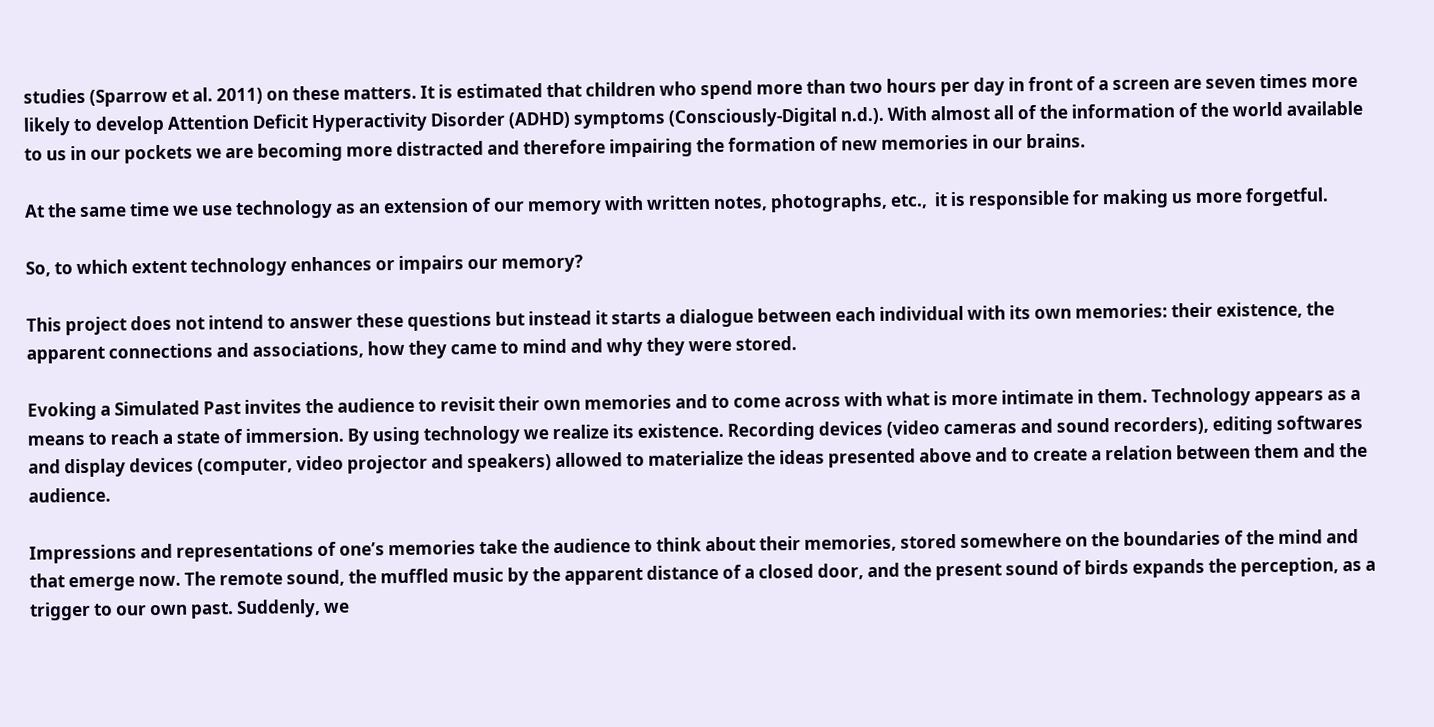studies (Sparrow et al. 2011) on these matters. It is estimated that children who spend more than two hours per day in front of a screen are seven times more likely to develop Attention Deficit Hyperactivity Disorder (ADHD) symptoms (Consciously-Digital n.d.). With almost all of the information of the world available to us in our pockets we are becoming more distracted and therefore impairing the formation of new memories in our brains.

At the same time we use technology as an extension of our memory with written notes, photographs, etc.,  it is responsible for making us more forgetful.

So, to which extent technology enhances or impairs our memory?

This project does not intend to answer these questions but instead it starts a dialogue between each individual with its own memories: their existence, the apparent connections and associations, how they came to mind and why they were stored.

Evoking a Simulated Past invites the audience to revisit their own memories and to come across with what is more intimate in them. Technology appears as a means to reach a state of immersion. By using technology we realize its existence. Recording devices (video cameras and sound recorders), editing softwares and display devices (computer, video projector and speakers) allowed to materialize the ideas presented above and to create a relation between them and the audience.

Impressions and representations of one’s memories take the audience to think about their memories, stored somewhere on the boundaries of the mind and that emerge now. The remote sound, the muffled music by the apparent distance of a closed door, and the present sound of birds expands the perception, as a trigger to our own past. Suddenly, we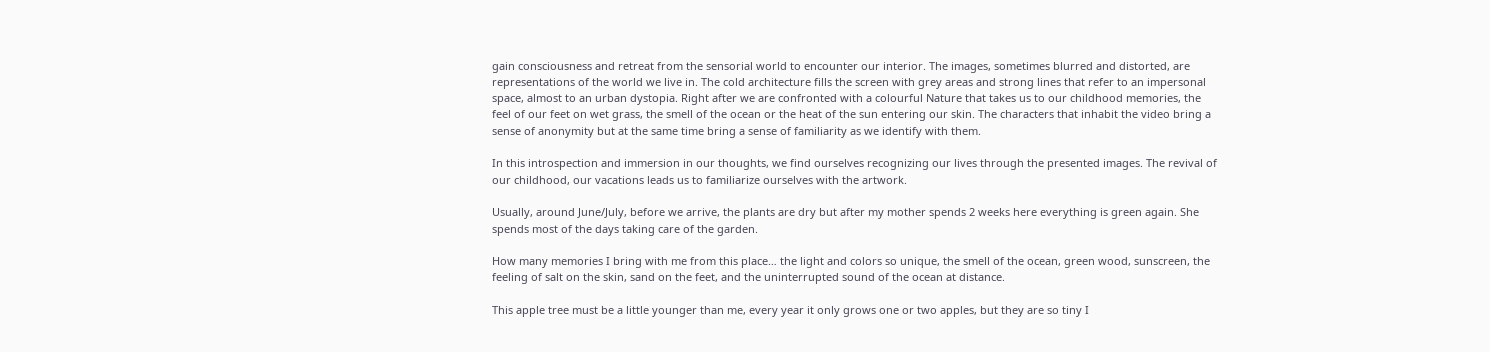gain consciousness and retreat from the sensorial world to encounter our interior. The images, sometimes blurred and distorted, are representations of the world we live in. The cold architecture fills the screen with grey areas and strong lines that refer to an impersonal space, almost to an urban dystopia. Right after we are confronted with a colourful Nature that takes us to our childhood memories, the feel of our feet on wet grass, the smell of the ocean or the heat of the sun entering our skin. The characters that inhabit the video bring a sense of anonymity but at the same time bring a sense of familiarity as we identify with them.

In this introspection and immersion in our thoughts, we find ourselves recognizing our lives through the presented images. The revival of our childhood, our vacations leads us to familiarize ourselves with the artwork.

Usually, around June/July, before we arrive, the plants are dry but after my mother spends 2 weeks here everything is green again. She spends most of the days taking care of the garden.

How many memories I bring with me from this place… the light and colors so unique, the smell of the ocean, green wood, sunscreen, the feeling of salt on the skin, sand on the feet, and the uninterrupted sound of the ocean at distance.

This apple tree must be a little younger than me, every year it only grows one or two apples, but they are so tiny I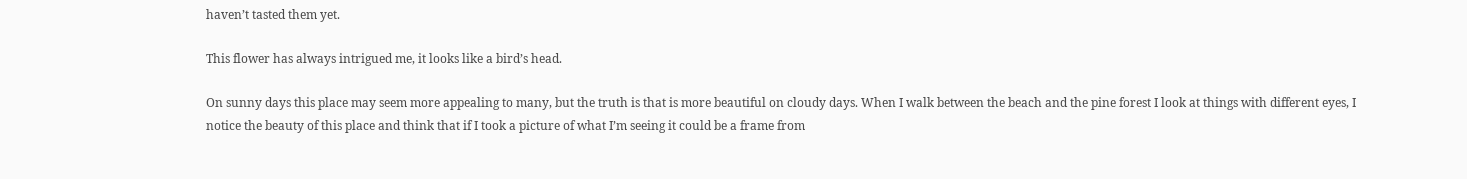haven’t tasted them yet.

This flower has always intrigued me, it looks like a bird’s head.

On sunny days this place may seem more appealing to many, but the truth is that is more beautiful on cloudy days. When I walk between the beach and the pine forest I look at things with different eyes, I notice the beauty of this place and think that if I took a picture of what I’m seeing it could be a frame from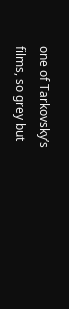one of Tarkovsky’s films, so grey but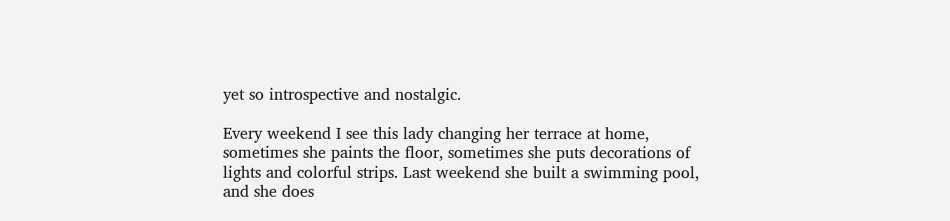yet so introspective and nostalgic.

Every weekend I see this lady changing her terrace at home, sometimes she paints the floor, sometimes she puts decorations of lights and colorful strips. Last weekend she built a swimming pool, and she does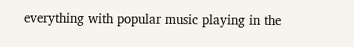everything with popular music playing in the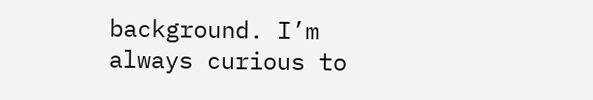background. I’m always curious to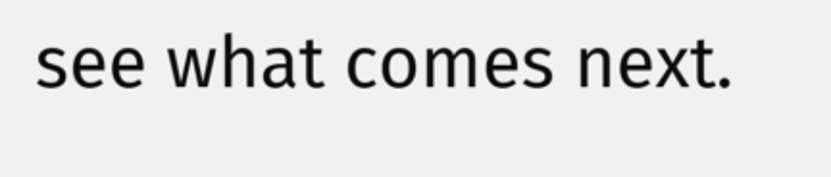see what comes next.